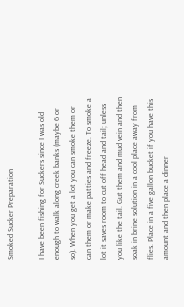Smoked Sucker Preparation

I have been fishing for Suckers since I was old enough to walk along creek banks (maybe 6 or so). When you get a lot you can smoke them or can them or make patties and freeze. To smoke a lot it saves room to cut off head and tail; unless you like the tail. Gut them and mud vein and then soak in brine solution in a cool place away from flies. Place in a five gallon bucket if you have this amount and then place a dinner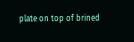plate on top of brined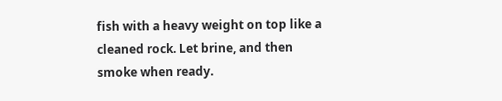fish with a heavy weight on top like a cleaned rock. Let brine, and then smoke when ready.